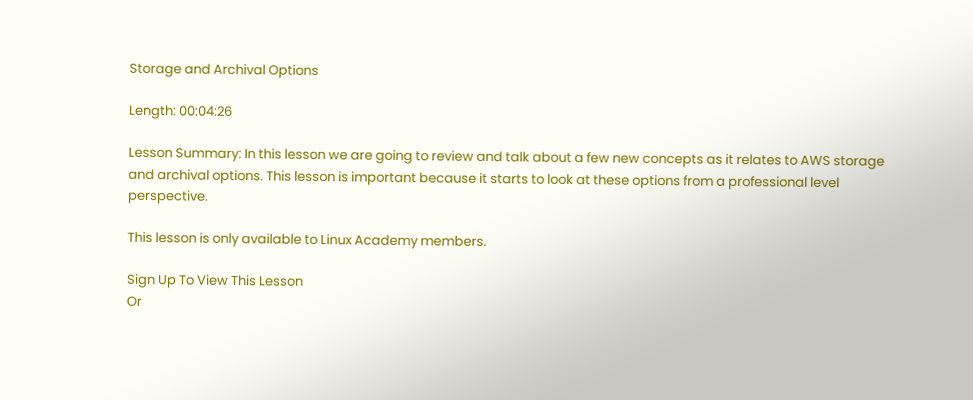Storage and Archival Options

Length: 00:04:26

Lesson Summary: In this lesson we are going to review and talk about a few new concepts as it relates to AWS storage and archival options. This lesson is important because it starts to look at these options from a professional level perspective.

This lesson is only available to Linux Academy members.

Sign Up To View This Lesson
Or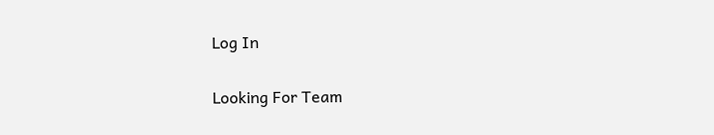Log In

Looking For Team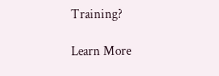Training?

Learn More